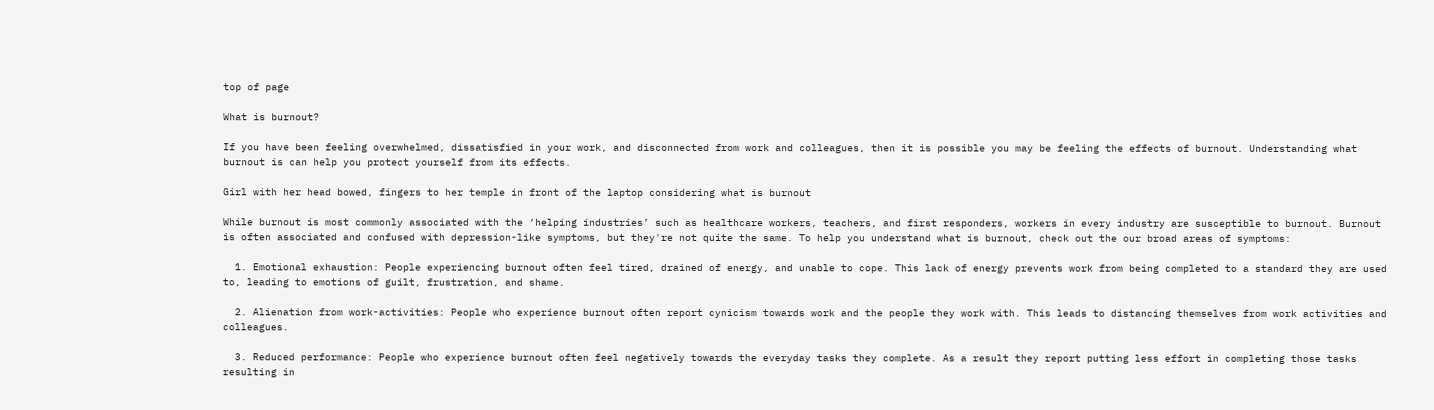top of page

What is burnout?

If you have been feeling overwhelmed, dissatisfied in your work, and disconnected from work and colleagues, then it is possible you may be feeling the effects of burnout. Understanding what burnout is can help you protect yourself from its effects.

Girl with her head bowed, fingers to her temple in front of the laptop considering what is burnout

While burnout is most commonly associated with the ‘helping industries’ such as healthcare workers, teachers, and first responders, workers in every industry are susceptible to burnout. Burnout is often associated and confused with depression-like symptoms, but they're not quite the same. To help you understand what is burnout, check out the our broad areas of symptoms:

  1. Emotional exhaustion: People experiencing burnout often feel tired, drained of energy, and unable to cope. This lack of energy prevents work from being completed to a standard they are used to, leading to emotions of guilt, frustration, and shame.

  2. Alienation from work-activities: People who experience burnout often report cynicism towards work and the people they work with. This leads to distancing themselves from work activities and colleagues.

  3. Reduced performance: People who experience burnout often feel negatively towards the everyday tasks they complete. As a result they report putting less effort in completing those tasks resulting in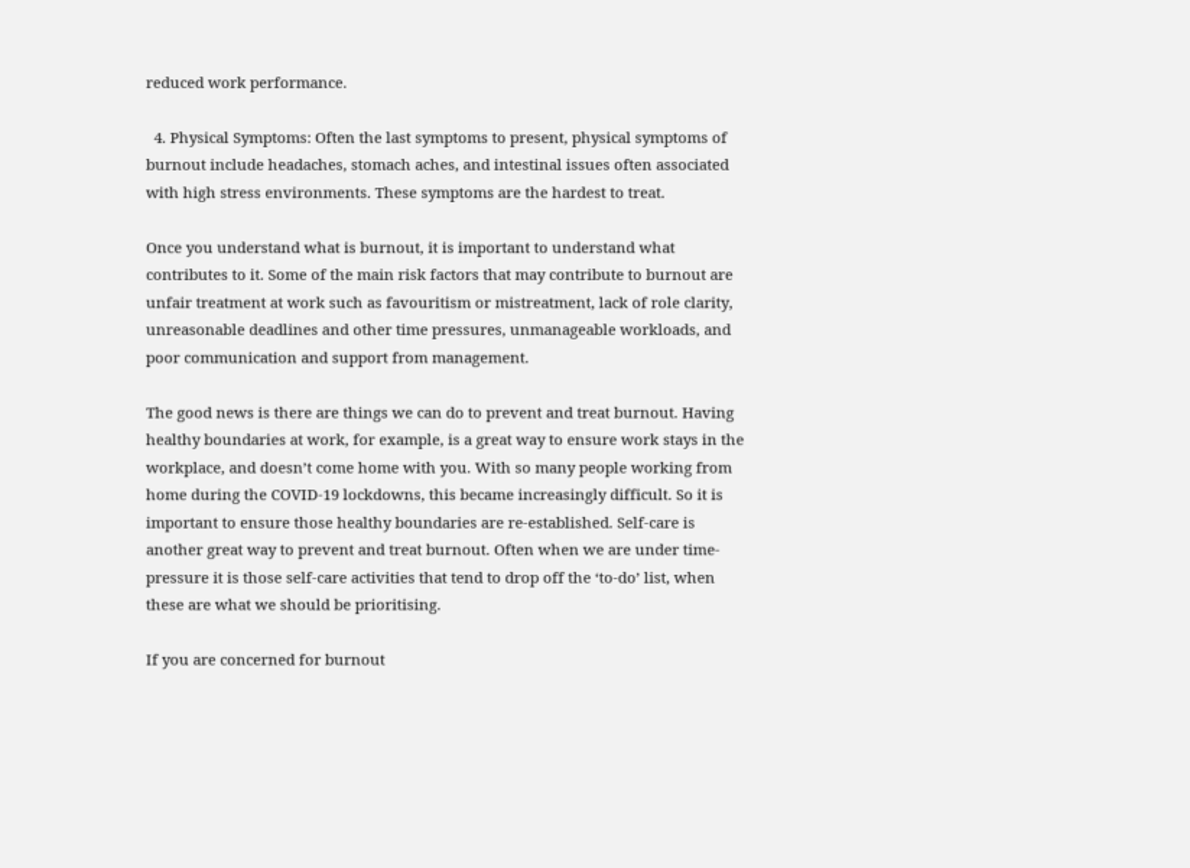reduced work performance.

  4. Physical Symptoms: Often the last symptoms to present, physical symptoms of burnout include headaches, stomach aches, and intestinal issues often associated with high stress environments. These symptoms are the hardest to treat.

Once you understand what is burnout, it is important to understand what contributes to it. Some of the main risk factors that may contribute to burnout are unfair treatment at work such as favouritism or mistreatment, lack of role clarity, unreasonable deadlines and other time pressures, unmanageable workloads, and poor communication and support from management.

The good news is there are things we can do to prevent and treat burnout. Having healthy boundaries at work, for example, is a great way to ensure work stays in the workplace, and doesn’t come home with you. With so many people working from home during the COVID-19 lockdowns, this became increasingly difficult. So it is important to ensure those healthy boundaries are re-established. Self-care is another great way to prevent and treat burnout. Often when we are under time-pressure it is those self-care activities that tend to drop off the ‘to-do’ list, when these are what we should be prioritising.

If you are concerned for burnout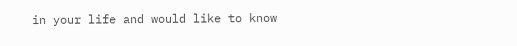in your life and would like to know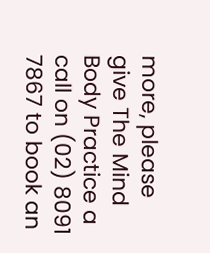more, please give The Mind Body Practice a call on (02) 8091 7867 to book an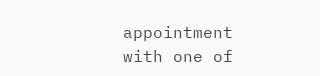appointment with one of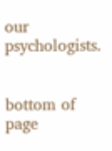our psychologists.


bottom of page